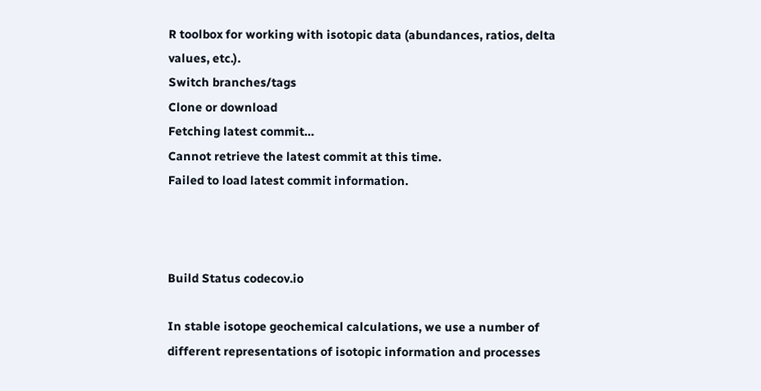R toolbox for working with isotopic data (abundances, ratios, delta values, etc.).
Switch branches/tags
Clone or download
Fetching latest commit…
Cannot retrieve the latest commit at this time.
Failed to load latest commit information.



Build Status codecov.io

In stable isotope geochemical calculations, we use a number of different representations of isotopic information and processes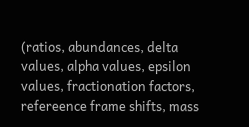(ratios, abundances, delta values, alpha values, epsilon values, fractionation factors, refereence frame shifts, mass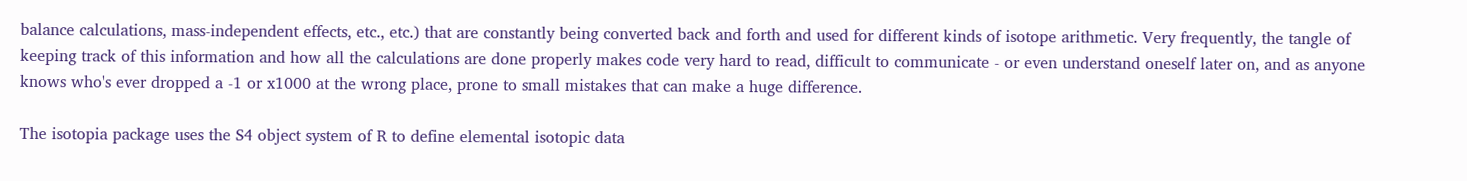balance calculations, mass-independent effects, etc., etc.) that are constantly being converted back and forth and used for different kinds of isotope arithmetic. Very frequently, the tangle of keeping track of this information and how all the calculations are done properly makes code very hard to read, difficult to communicate - or even understand oneself later on, and as anyone knows who's ever dropped a -1 or x1000 at the wrong place, prone to small mistakes that can make a huge difference.

The isotopia package uses the S4 object system of R to define elemental isotopic data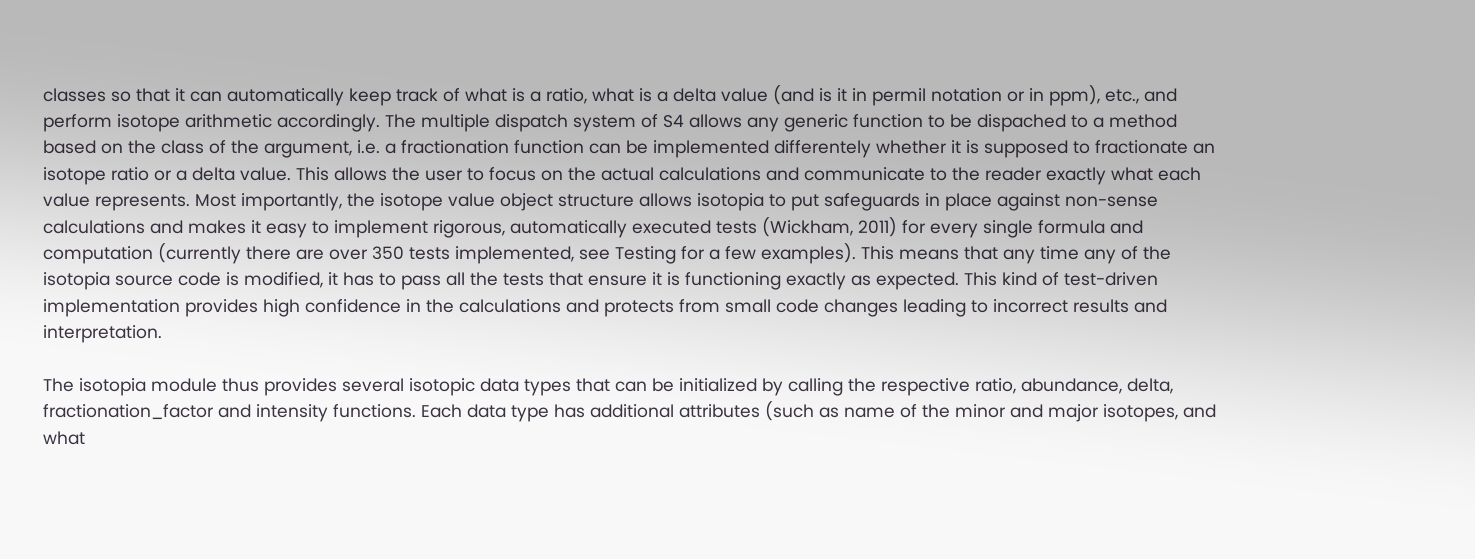classes so that it can automatically keep track of what is a ratio, what is a delta value (and is it in permil notation or in ppm), etc., and perform isotope arithmetic accordingly. The multiple dispatch system of S4 allows any generic function to be dispached to a method based on the class of the argument, i.e. a fractionation function can be implemented differentely whether it is supposed to fractionate an isotope ratio or a delta value. This allows the user to focus on the actual calculations and communicate to the reader exactly what each value represents. Most importantly, the isotope value object structure allows isotopia to put safeguards in place against non-sense calculations and makes it easy to implement rigorous, automatically executed tests (Wickham, 2011) for every single formula and computation (currently there are over 350 tests implemented, see Testing for a few examples). This means that any time any of the isotopia source code is modified, it has to pass all the tests that ensure it is functioning exactly as expected. This kind of test-driven implementation provides high confidence in the calculations and protects from small code changes leading to incorrect results and interpretation.

The isotopia module thus provides several isotopic data types that can be initialized by calling the respective ratio, abundance, delta, fractionation_factor and intensity functions. Each data type has additional attributes (such as name of the minor and major isotopes, and what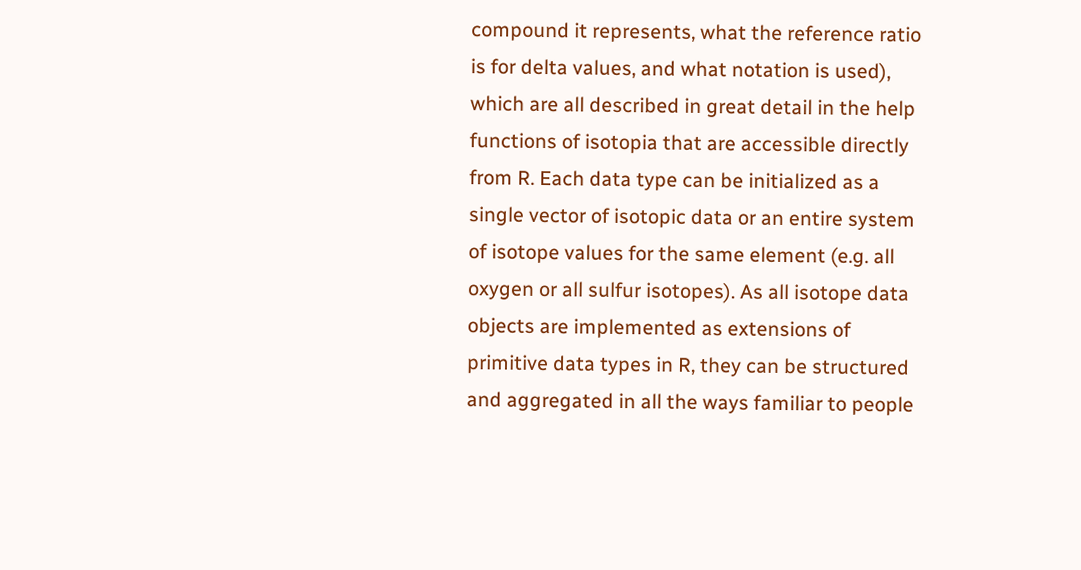compound it represents, what the reference ratio is for delta values, and what notation is used), which are all described in great detail in the help functions of isotopia that are accessible directly from R. Each data type can be initialized as a single vector of isotopic data or an entire system of isotope values for the same element (e.g. all oxygen or all sulfur isotopes). As all isotope data objects are implemented as extensions of primitive data types in R, they can be structured and aggregated in all the ways familiar to people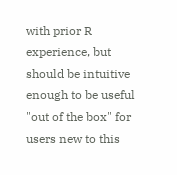with prior R experience, but should be intuitive enough to be useful "out of the box" for users new to this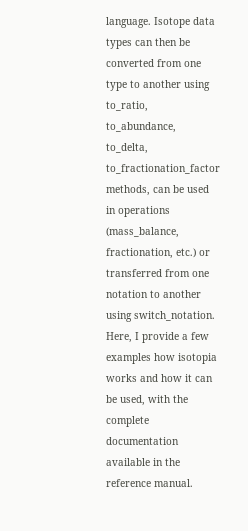language. Isotope data types can then be converted from one type to another using to_ratio, to_abundance, to_delta, to_fractionation_factor methods, can be used in operations (mass_balance, fractionation, etc.) or transferred from one notation to another using switch_notation. Here, I provide a few examples how isotopia works and how it can be used, with the complete documentation available in the reference manual.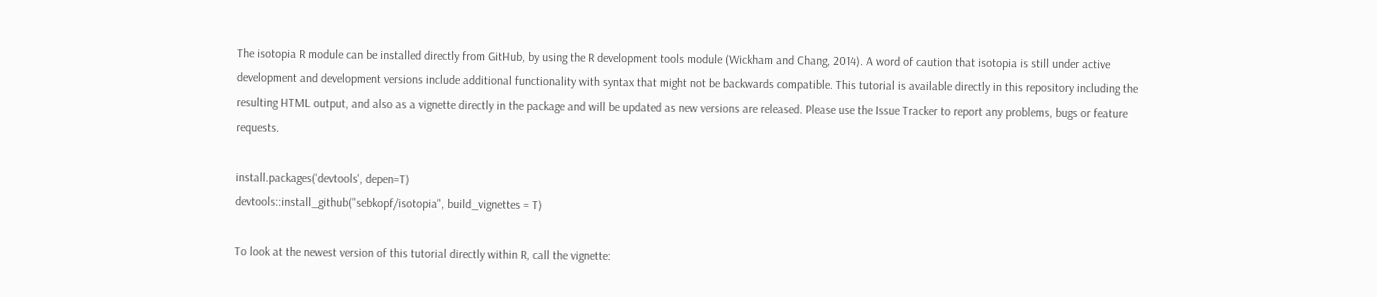The isotopia R module can be installed directly from GitHub, by using the R development tools module (Wickham and Chang, 2014). A word of caution that isotopia is still under active development and development versions include additional functionality with syntax that might not be backwards compatible. This tutorial is available directly in this repository including the resulting HTML output, and also as a vignette directly in the package and will be updated as new versions are released. Please use the Issue Tracker to report any problems, bugs or feature requests.

install.packages('devtools', depen=T)
devtools::install_github("sebkopf/isotopia", build_vignettes = T)

To look at the newest version of this tutorial directly within R, call the vignette: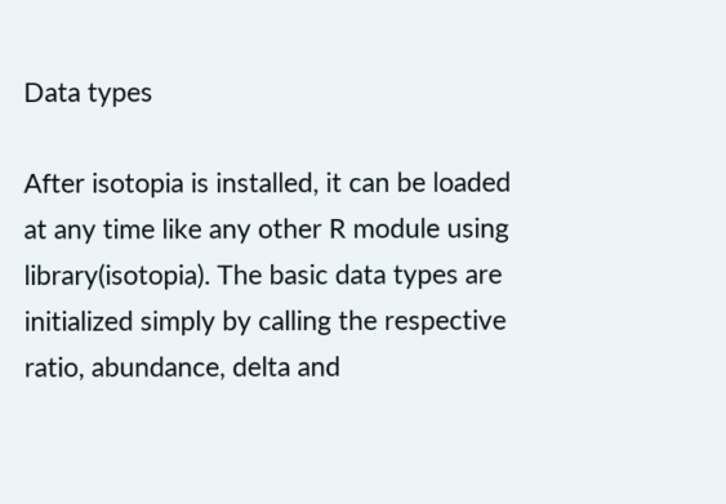Data types

After isotopia is installed, it can be loaded at any time like any other R module using library(isotopia). The basic data types are initialized simply by calling the respective ratio, abundance, delta and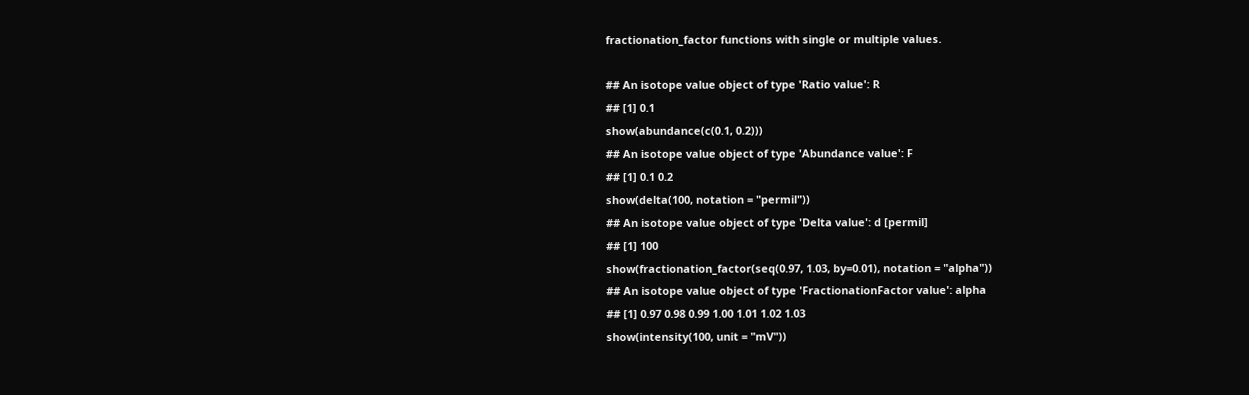fractionation_factor functions with single or multiple values.

## An isotope value object of type 'Ratio value': R
## [1] 0.1
show(abundance(c(0.1, 0.2)))
## An isotope value object of type 'Abundance value': F
## [1] 0.1 0.2
show(delta(100, notation = "permil"))
## An isotope value object of type 'Delta value': d [permil]
## [1] 100
show(fractionation_factor(seq(0.97, 1.03, by=0.01), notation = "alpha"))
## An isotope value object of type 'FractionationFactor value': alpha
## [1] 0.97 0.98 0.99 1.00 1.01 1.02 1.03
show(intensity(100, unit = "mV"))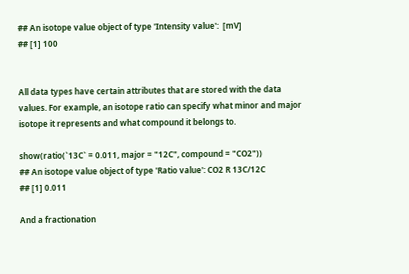## An isotope value object of type 'Intensity value':  [mV]
## [1] 100


All data types have certain attributes that are stored with the data values. For example, an isotope ratio can specify what minor and major isotope it represents and what compound it belongs to.

show(ratio(`13C` = 0.011, major = "12C", compound = "CO2"))
## An isotope value object of type 'Ratio value': CO2 R 13C/12C
## [1] 0.011

And a fractionation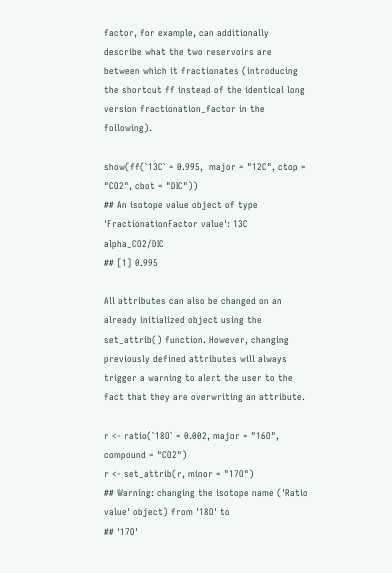factor, for example, can additionally describe what the two reservoirs are between which it fractionates (introducing the shortcut ff instead of the identical long version fractionation_factor in the following).

show(ff(`13C` = 0.995,  major = "12C", ctop = "CO2", cbot = "DIC"))
## An isotope value object of type 'FractionationFactor value': 13C alpha_CO2/DIC
## [1] 0.995

All attributes can also be changed on an already initialized object using the set_attrib() function. However, changing previously defined attributes will always trigger a warning to alert the user to the fact that they are overwriting an attribute.

r <- ratio(`18O` = 0.002, major = "16O", compound = "CO2")
r <- set_attrib(r, minor = "17O")
## Warning: changing the isotope name ('Ratio value' object) from '18O' to
## '17O'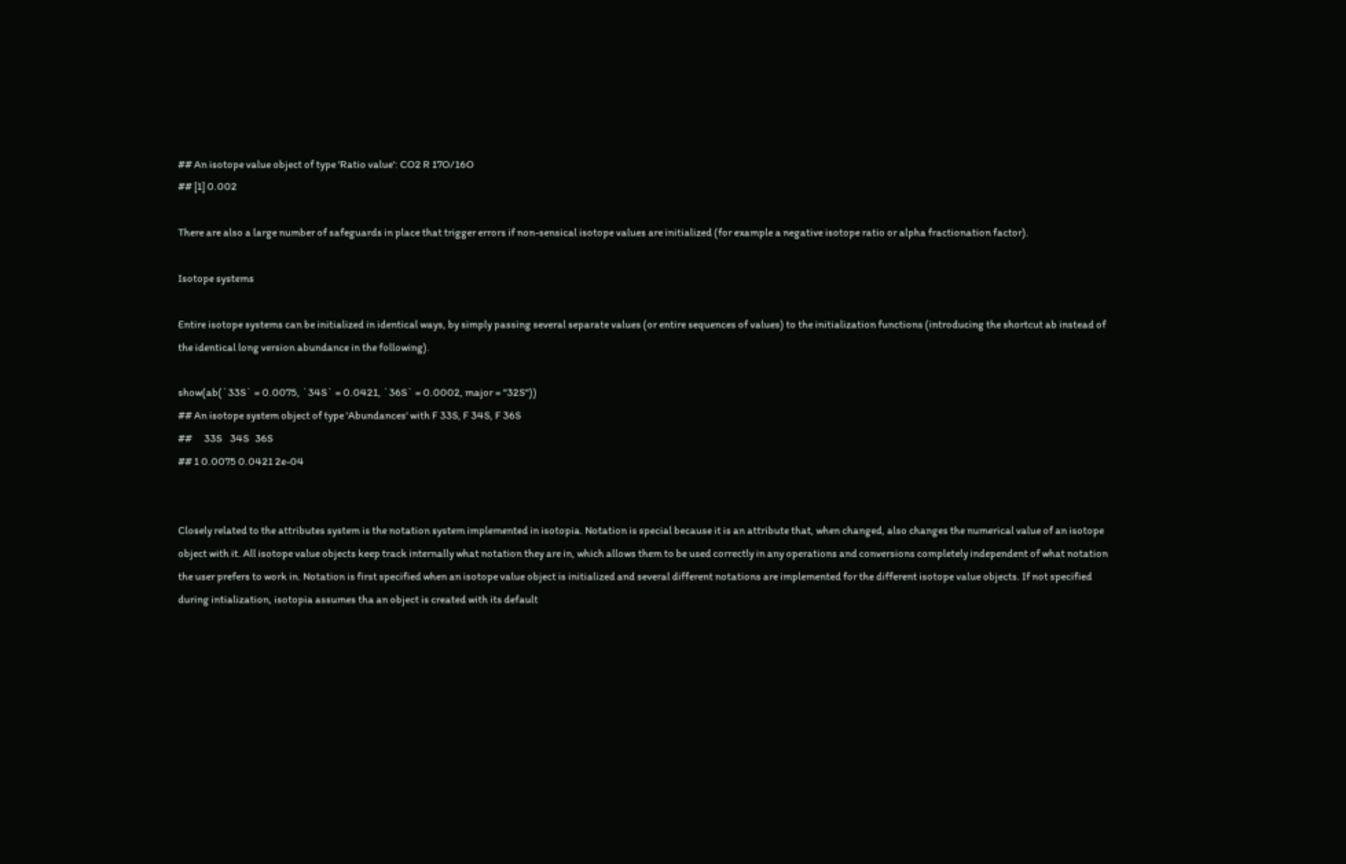## An isotope value object of type 'Ratio value': CO2 R 17O/16O
## [1] 0.002

There are also a large number of safeguards in place that trigger errors if non-sensical isotope values are initialized (for example a negative isotope ratio or alpha fractionation factor).

Isotope systems

Entire isotope systems can be initialized in identical ways, by simply passing several separate values (or entire sequences of values) to the initialization functions (introducing the shortcut ab instead of the identical long version abundance in the following).

show(ab(`33S` = 0.0075, `34S` = 0.0421, `36S` = 0.0002, major = "32S"))
## An isotope system object of type 'Abundances' with F 33S, F 34S, F 36S
##      33S    34S   36S
## 1 0.0075 0.0421 2e-04


Closely related to the attributes system is the notation system implemented in isotopia. Notation is special because it is an attribute that, when changed, also changes the numerical value of an isotope object with it. All isotope value objects keep track internally what notation they are in, which allows them to be used correctly in any operations and conversions completely independent of what notation the user prefers to work in. Notation is first specified when an isotope value object is initialized and several different notations are implemented for the different isotope value objects. If not specified during intialization, isotopia assumes tha an object is created with its default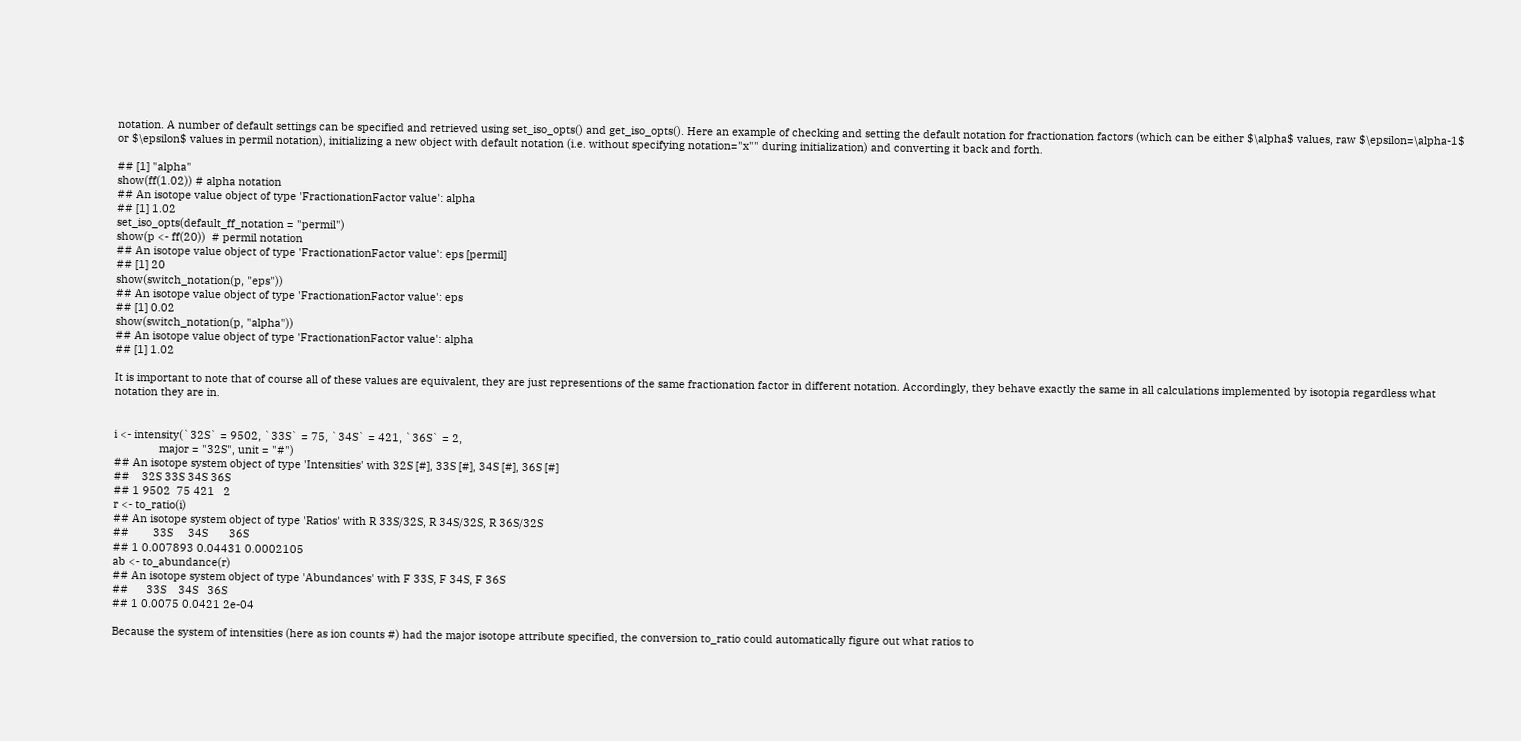notation. A number of default settings can be specified and retrieved using set_iso_opts() and get_iso_opts(). Here an example of checking and setting the default notation for fractionation factors (which can be either $\alpha$ values, raw $\epsilon=\alpha-1$ or $\epsilon$ values in permil notation), initializing a new object with default notation (i.e. without specifying notation="x"" during initialization) and converting it back and forth.

## [1] "alpha"
show(ff(1.02)) # alpha notation
## An isotope value object of type 'FractionationFactor value': alpha
## [1] 1.02
set_iso_opts(default_ff_notation = "permil")
show(p <- ff(20))  # permil notation
## An isotope value object of type 'FractionationFactor value': eps [permil]
## [1] 20
show(switch_notation(p, "eps"))
## An isotope value object of type 'FractionationFactor value': eps
## [1] 0.02
show(switch_notation(p, "alpha"))
## An isotope value object of type 'FractionationFactor value': alpha
## [1] 1.02

It is important to note that of course all of these values are equivalent, they are just representions of the same fractionation factor in different notation. Accordingly, they behave exactly the same in all calculations implemented by isotopia regardless what notation they are in.


i <- intensity(`32S` = 9502, `33S` = 75, `34S` = 421, `36S` = 2,
               major = "32S", unit = "#")
## An isotope system object of type 'Intensities' with 32S [#], 33S [#], 34S [#], 36S [#]
##    32S 33S 34S 36S
## 1 9502  75 421   2
r <- to_ratio(i)
## An isotope system object of type 'Ratios' with R 33S/32S, R 34S/32S, R 36S/32S
##        33S     34S       36S
## 1 0.007893 0.04431 0.0002105
ab <- to_abundance(r)
## An isotope system object of type 'Abundances' with F 33S, F 34S, F 36S
##      33S    34S   36S
## 1 0.0075 0.0421 2e-04

Because the system of intensities (here as ion counts #) had the major isotope attribute specified, the conversion to_ratio could automatically figure out what ratios to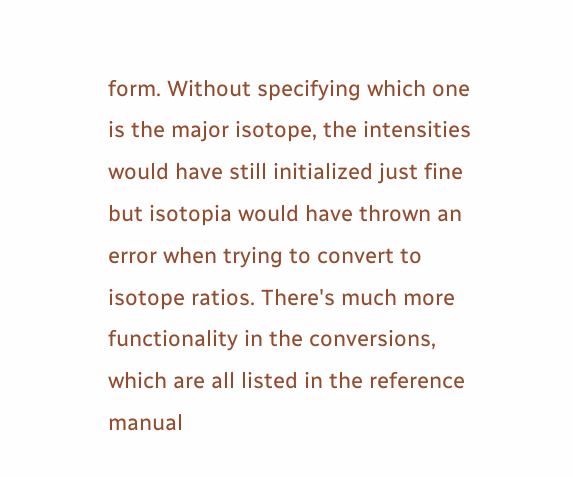form. Without specifying which one is the major isotope, the intensities would have still initialized just fine but isotopia would have thrown an error when trying to convert to isotope ratios. There's much more functionality in the conversions, which are all listed in the reference manual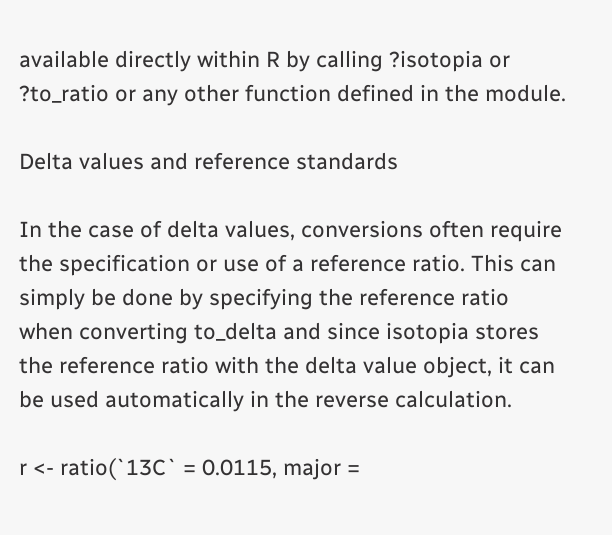available directly within R by calling ?isotopia or ?to_ratio or any other function defined in the module.

Delta values and reference standards

In the case of delta values, conversions often require the specification or use of a reference ratio. This can simply be done by specifying the reference ratio when converting to_delta and since isotopia stores the reference ratio with the delta value object, it can be used automatically in the reverse calculation.

r <- ratio(`13C` = 0.0115, major =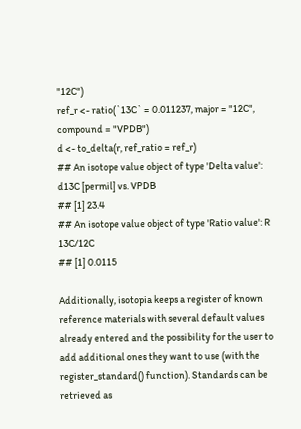"12C")
ref_r <- ratio(`13C` = 0.011237, major = "12C", compound = "VPDB")
d <- to_delta(r, ref_ratio = ref_r)
## An isotope value object of type 'Delta value': d13C [permil] vs. VPDB
## [1] 23.4
## An isotope value object of type 'Ratio value': R 13C/12C
## [1] 0.0115

Additionally, isotopia keeps a register of known reference materials with several default values already entered and the possibility for the user to add additional ones they want to use (with the register_standard() function). Standards can be retrieved as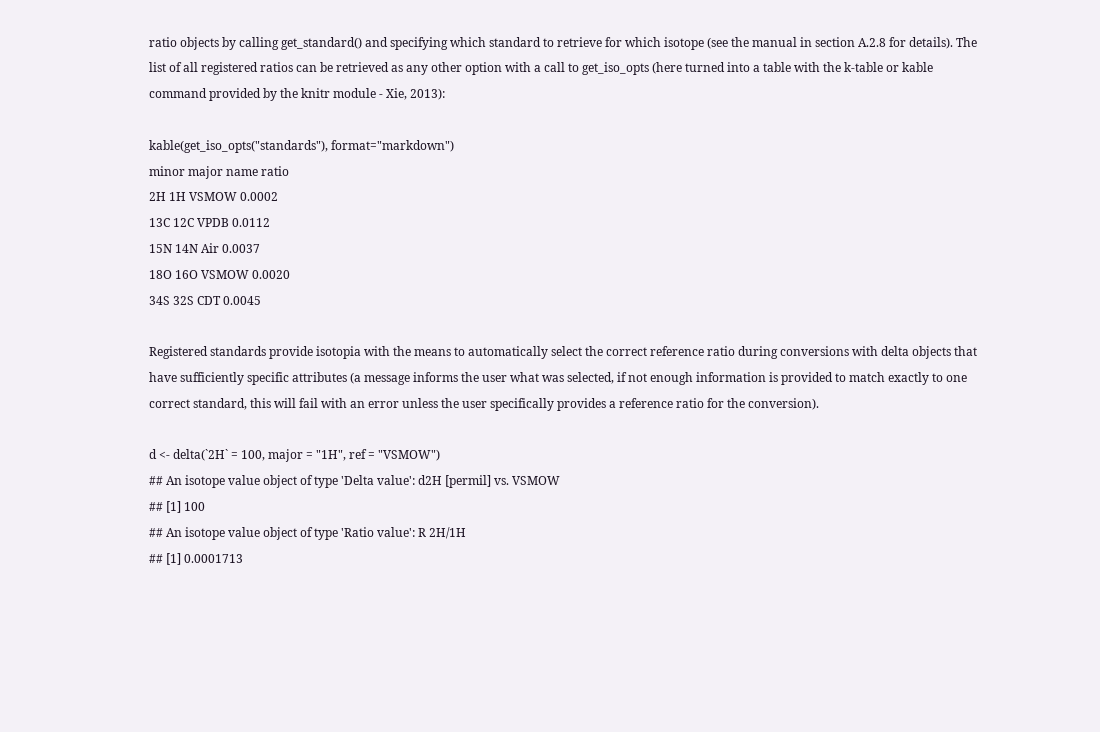ratio objects by calling get_standard() and specifying which standard to retrieve for which isotope (see the manual in section A.2.8 for details). The list of all registered ratios can be retrieved as any other option with a call to get_iso_opts (here turned into a table with the k-table or kable command provided by the knitr module - Xie, 2013):

kable(get_iso_opts("standards"), format="markdown")
minor major name ratio
2H 1H VSMOW 0.0002
13C 12C VPDB 0.0112
15N 14N Air 0.0037
18O 16O VSMOW 0.0020
34S 32S CDT 0.0045

Registered standards provide isotopia with the means to automatically select the correct reference ratio during conversions with delta objects that have sufficiently specific attributes (a message informs the user what was selected, if not enough information is provided to match exactly to one correct standard, this will fail with an error unless the user specifically provides a reference ratio for the conversion).

d <- delta(`2H` = 100, major = "1H", ref = "VSMOW")
## An isotope value object of type 'Delta value': d2H [permil] vs. VSMOW
## [1] 100
## An isotope value object of type 'Ratio value': R 2H/1H
## [1] 0.0001713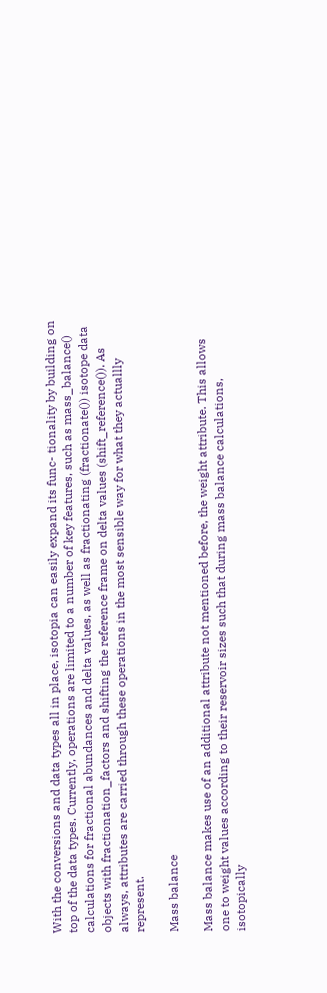With the conversions and data types all in place, isotopia can easily expand its func- tionality by building on top of the data types. Currently, operations are limited to a number of key features, such as mass_balance() calculations for fractional abundances and delta values, as well as fractionating (fractionate()) isotope data objects with fractionation_factors and shifting the reference frame on delta values (shift_reference()). As always, attributes are carried through these operations in the most sensible way for what they actuallly represent.

Mass balance

Mass balance makes use of an additional attribute not mentioned before, the weight attribute. This allows one to weight values according to their reservoir sizes such that during mass balance calculations, isotopically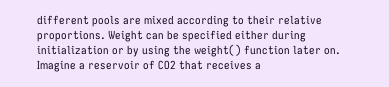different pools are mixed according to their relative proportions. Weight can be specified either during initialization or by using the weight() function later on. Imagine a reservoir of CO2 that receives a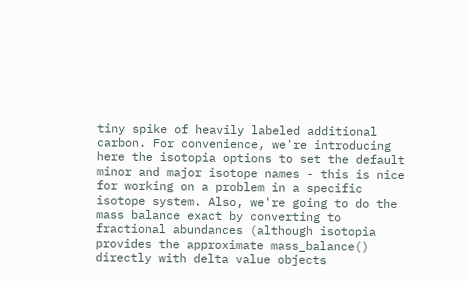tiny spike of heavily labeled additional carbon. For convenience, we're introducing here the isotopia options to set the default minor and major isotope names - this is nice for working on a problem in a specific isotope system. Also, we're going to do the mass balance exact by converting to fractional abundances (although isotopia provides the approximate mass_balance() directly with delta value objects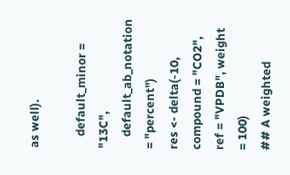as well).

    default_minor = "13C",
    default_ab_notation = "percent")
res <- delta(-10, compound = "CO2", ref = "VPDB", weight = 100)
## A weighted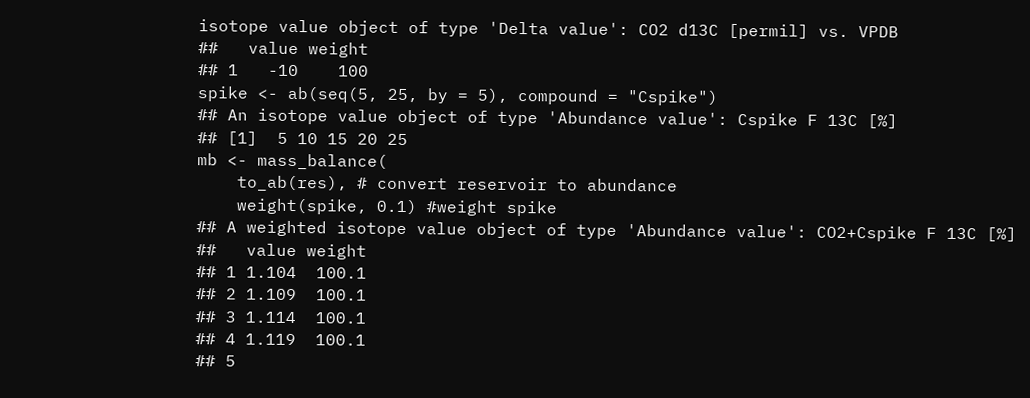isotope value object of type 'Delta value': CO2 d13C [permil] vs. VPDB
##   value weight
## 1   -10    100
spike <- ab(seq(5, 25, by = 5), compound = "Cspike")
## An isotope value object of type 'Abundance value': Cspike F 13C [%]
## [1]  5 10 15 20 25
mb <- mass_balance(
    to_ab(res), # convert reservoir to abundance
    weight(spike, 0.1) #weight spike
## A weighted isotope value object of type 'Abundance value': CO2+Cspike F 13C [%]
##   value weight
## 1 1.104  100.1
## 2 1.109  100.1
## 3 1.114  100.1
## 4 1.119  100.1
## 5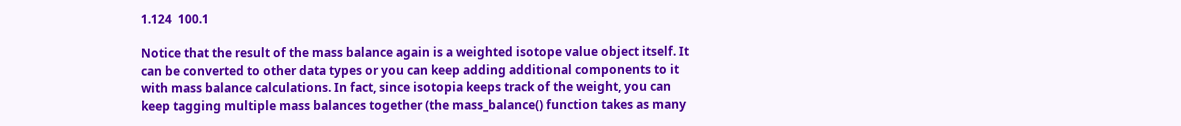1.124  100.1

Notice that the result of the mass balance again is a weighted isotope value object itself. It can be converted to other data types or you can keep adding additional components to it with mass balance calculations. In fact, since isotopia keeps track of the weight, you can keep tagging multiple mass balances together (the mass_balance() function takes as many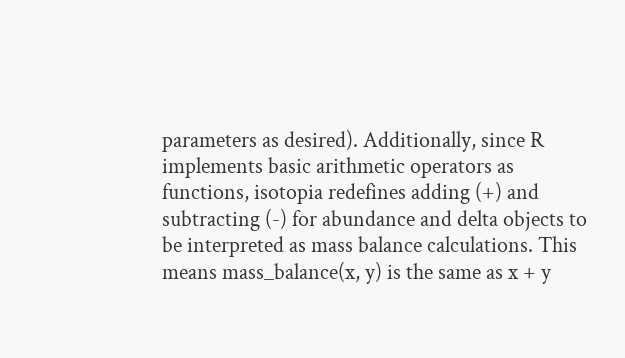parameters as desired). Additionally, since R implements basic arithmetic operators as functions, isotopia redefines adding (+) and subtracting (-) for abundance and delta objects to be interpreted as mass balance calculations. This means mass_balance(x, y) is the same as x + y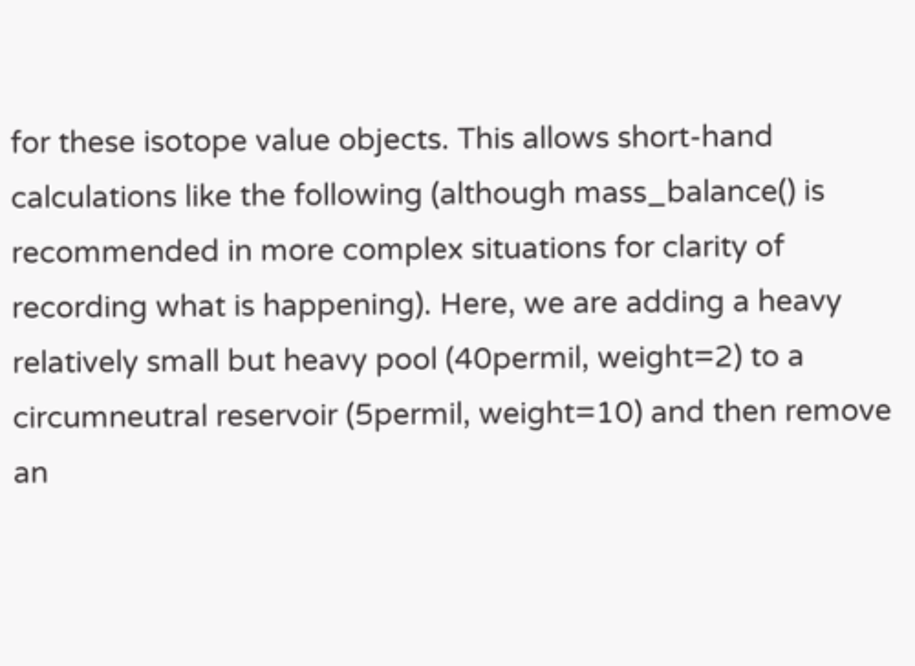for these isotope value objects. This allows short-hand calculations like the following (although mass_balance() is recommended in more complex situations for clarity of recording what is happening). Here, we are adding a heavy relatively small but heavy pool (40permil, weight=2) to a circumneutral reservoir (5permil, weight=10) and then remove an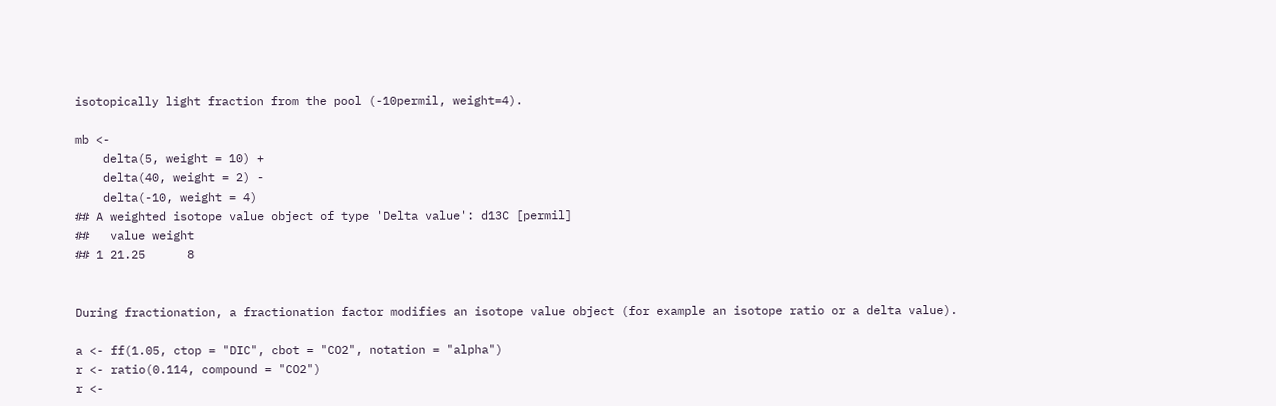isotopically light fraction from the pool (-10permil, weight=4).

mb <-
    delta(5, weight = 10) +
    delta(40, weight = 2) -
    delta(-10, weight = 4)
## A weighted isotope value object of type 'Delta value': d13C [permil]
##   value weight
## 1 21.25      8


During fractionation, a fractionation factor modifies an isotope value object (for example an isotope ratio or a delta value).

a <- ff(1.05, ctop = "DIC", cbot = "CO2", notation = "alpha")
r <- ratio(0.114, compound = "CO2")
r <-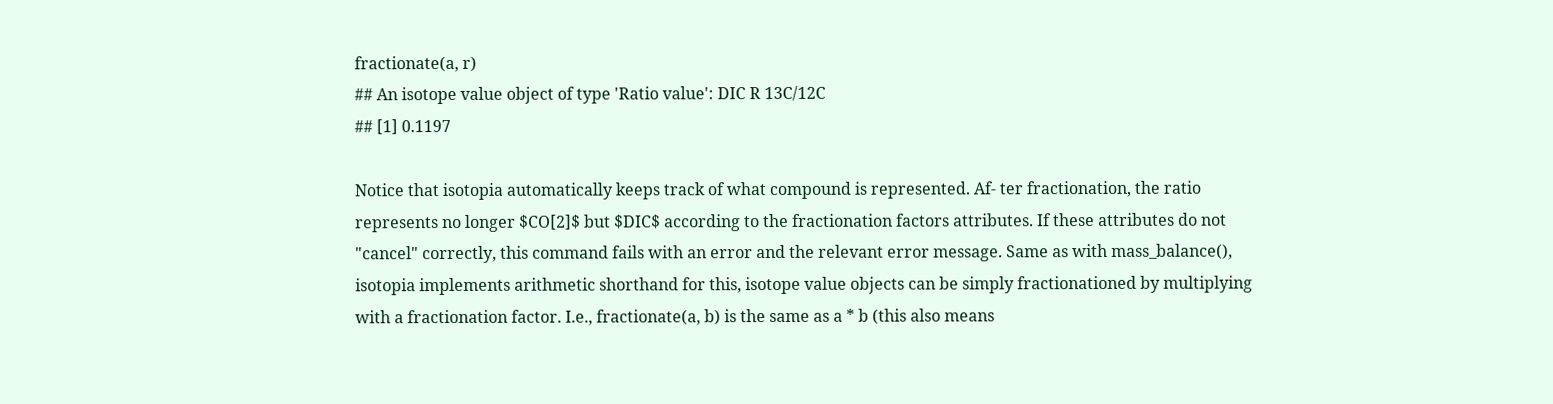fractionate(a, r)
## An isotope value object of type 'Ratio value': DIC R 13C/12C
## [1] 0.1197

Notice that isotopia automatically keeps track of what compound is represented. Af- ter fractionation, the ratio represents no longer $CO[2]$ but $DIC$ according to the fractionation factors attributes. If these attributes do not "cancel" correctly, this command fails with an error and the relevant error message. Same as with mass_balance(), isotopia implements arithmetic shorthand for this, isotope value objects can be simply fractionationed by multiplying with a fractionation factor. I.e., fractionate(a, b) is the same as a * b (this also means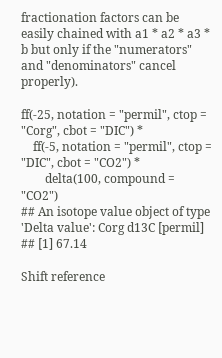fractionation factors can be easily chained with a1 * a2 * a3 * b but only if the "numerators" and "denominators" cancel properly).

ff(-25, notation = "permil", ctop = "Corg", cbot = "DIC") *
    ff(-5, notation = "permil", ctop = "DIC", cbot = "CO2") *
        delta(100, compound = "CO2")
## An isotope value object of type 'Delta value': Corg d13C [permil]
## [1] 67.14

Shift reference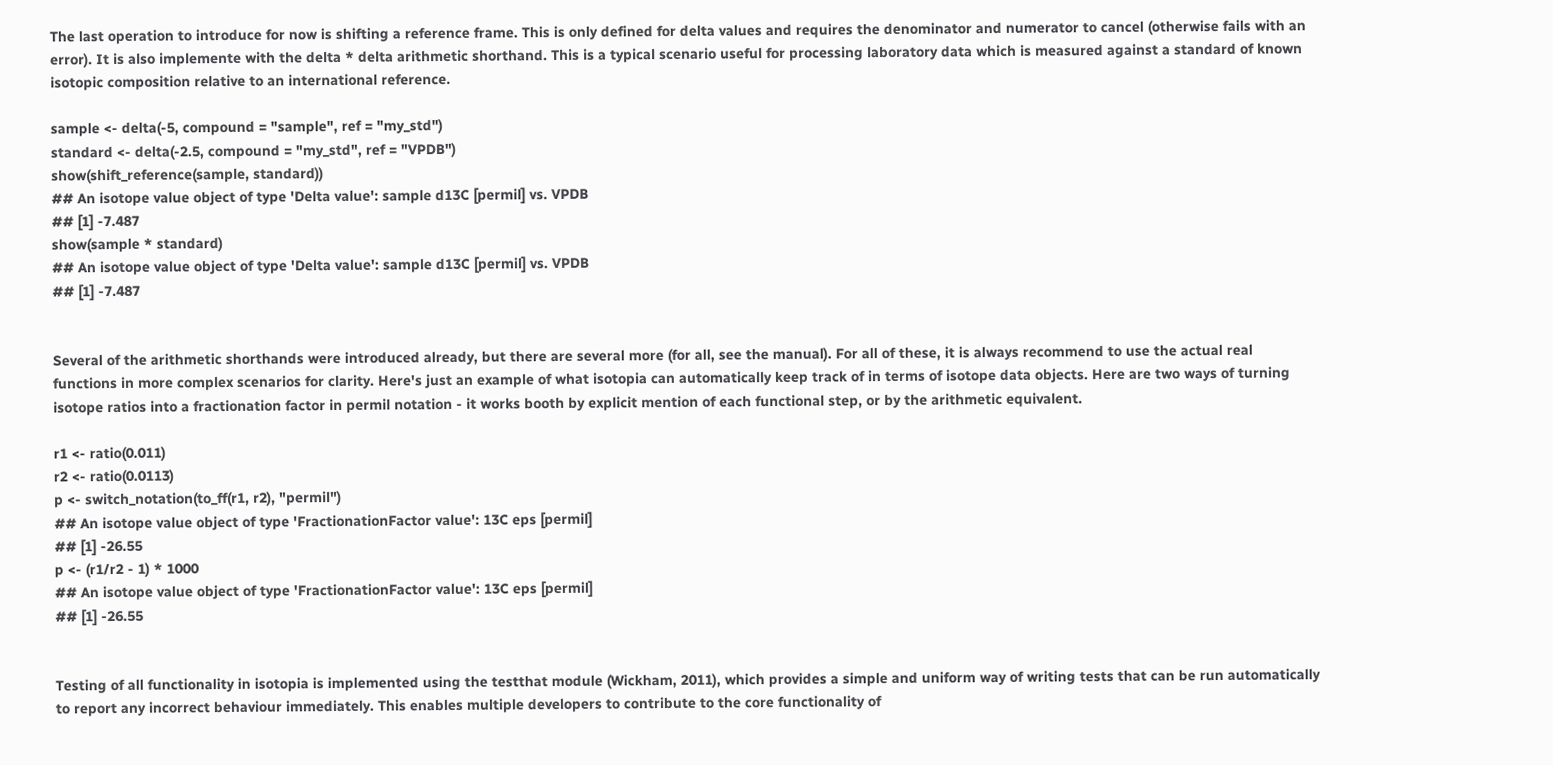The last operation to introduce for now is shifting a reference frame. This is only defined for delta values and requires the denominator and numerator to cancel (otherwise fails with an error). It is also implemente with the delta * delta arithmetic shorthand. This is a typical scenario useful for processing laboratory data which is measured against a standard of known isotopic composition relative to an international reference.

sample <- delta(-5, compound = "sample", ref = "my_std")
standard <- delta(-2.5, compound = "my_std", ref = "VPDB")
show(shift_reference(sample, standard))
## An isotope value object of type 'Delta value': sample d13C [permil] vs. VPDB
## [1] -7.487
show(sample * standard)
## An isotope value object of type 'Delta value': sample d13C [permil] vs. VPDB
## [1] -7.487


Several of the arithmetic shorthands were introduced already, but there are several more (for all, see the manual). For all of these, it is always recommend to use the actual real functions in more complex scenarios for clarity. Here's just an example of what isotopia can automatically keep track of in terms of isotope data objects. Here are two ways of turning isotope ratios into a fractionation factor in permil notation - it works booth by explicit mention of each functional step, or by the arithmetic equivalent.

r1 <- ratio(0.011)
r2 <- ratio(0.0113)
p <- switch_notation(to_ff(r1, r2), "permil")
## An isotope value object of type 'FractionationFactor value': 13C eps [permil]
## [1] -26.55
p <- (r1/r2 - 1) * 1000
## An isotope value object of type 'FractionationFactor value': 13C eps [permil]
## [1] -26.55


Testing of all functionality in isotopia is implemented using the testthat module (Wickham, 2011), which provides a simple and uniform way of writing tests that can be run automatically to report any incorrect behaviour immediately. This enables multiple developers to contribute to the core functionality of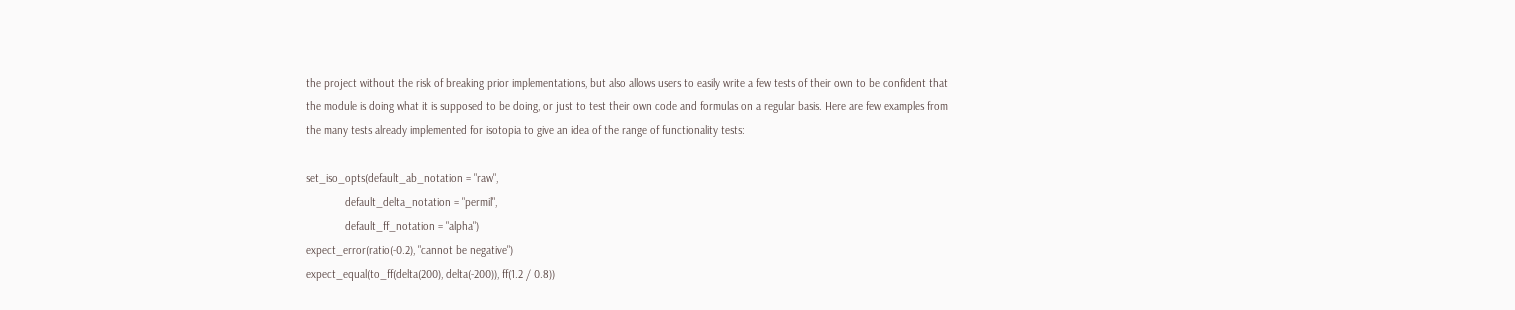the project without the risk of breaking prior implementations, but also allows users to easily write a few tests of their own to be confident that the module is doing what it is supposed to be doing, or just to test their own code and formulas on a regular basis. Here are few examples from the many tests already implemented for isotopia to give an idea of the range of functionality tests:

set_iso_opts(default_ab_notation = "raw",
             default_delta_notation = "permil",
             default_ff_notation = "alpha")
expect_error(ratio(-0.2), "cannot be negative")
expect_equal(to_ff(delta(200), delta(-200)), ff(1.2 / 0.8))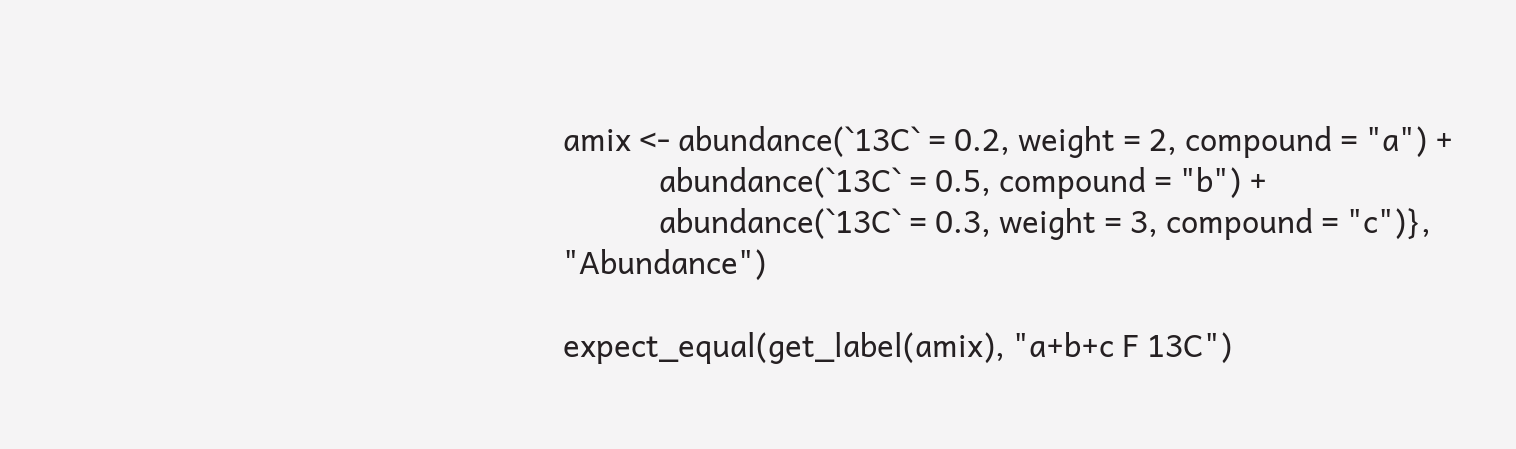amix <- abundance(`13C` = 0.2, weight = 2, compound = "a") +
            abundance(`13C` = 0.5, compound = "b") +
            abundance(`13C` = 0.3, weight = 3, compound = "c")}, "Abundance")

expect_equal(get_label(amix), "a+b+c F 13C")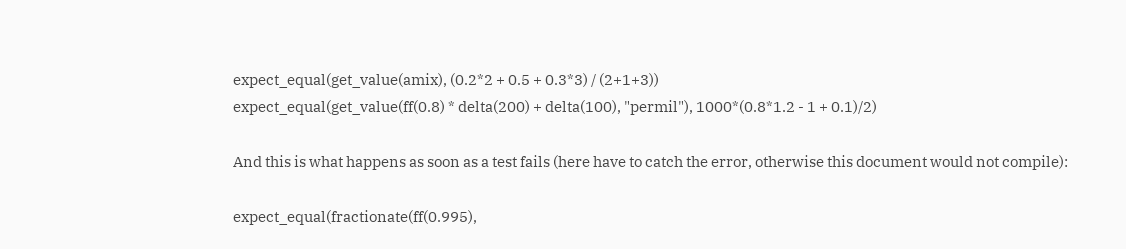expect_equal(get_value(amix), (0.2*2 + 0.5 + 0.3*3) / (2+1+3))
expect_equal(get_value(ff(0.8) * delta(200) + delta(100), "permil"), 1000*(0.8*1.2 - 1 + 0.1)/2)

And this is what happens as soon as a test fails (here have to catch the error, otherwise this document would not compile):

expect_equal(fractionate(ff(0.995),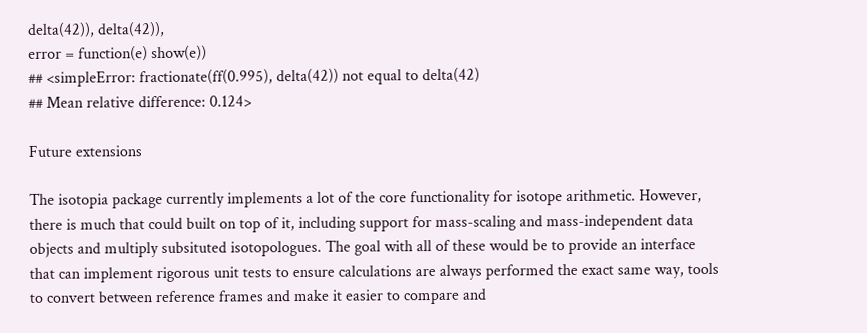delta(42)), delta(42)),
error = function(e) show(e))
## <simpleError: fractionate(ff(0.995), delta(42)) not equal to delta(42)
## Mean relative difference: 0.124>

Future extensions

The isotopia package currently implements a lot of the core functionality for isotope arithmetic. However, there is much that could built on top of it, including support for mass-scaling and mass-independent data objects and multiply subsituted isotopologues. The goal with all of these would be to provide an interface that can implement rigorous unit tests to ensure calculations are always performed the exact same way, tools to convert between reference frames and make it easier to compare and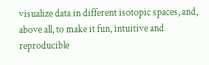visualize data in different isotopic spaces, and, above all, to make it fun, intuitive and reproducible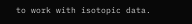to work with isotopic data.